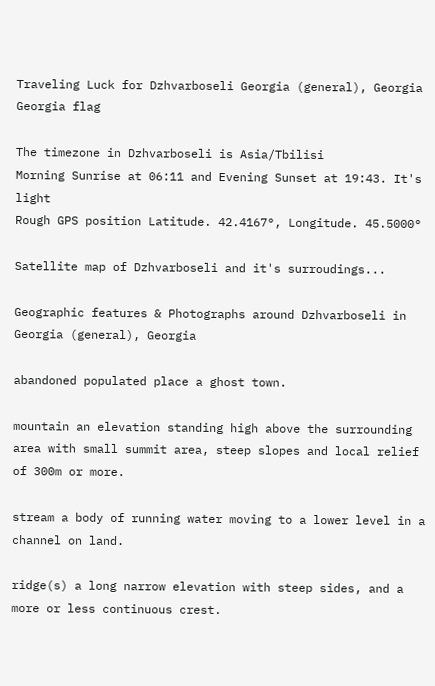Traveling Luck for Dzhvarboseli Georgia (general), Georgia Georgia flag

The timezone in Dzhvarboseli is Asia/Tbilisi
Morning Sunrise at 06:11 and Evening Sunset at 19:43. It's light
Rough GPS position Latitude. 42.4167°, Longitude. 45.5000°

Satellite map of Dzhvarboseli and it's surroudings...

Geographic features & Photographs around Dzhvarboseli in Georgia (general), Georgia

abandoned populated place a ghost town.

mountain an elevation standing high above the surrounding area with small summit area, steep slopes and local relief of 300m or more.

stream a body of running water moving to a lower level in a channel on land.

ridge(s) a long narrow elevation with steep sides, and a more or less continuous crest.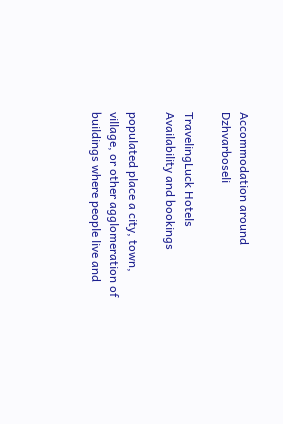Accommodation around Dzhvarboseli

TravelingLuck Hotels
Availability and bookings

populated place a city, town, village, or other agglomeration of buildings where people live and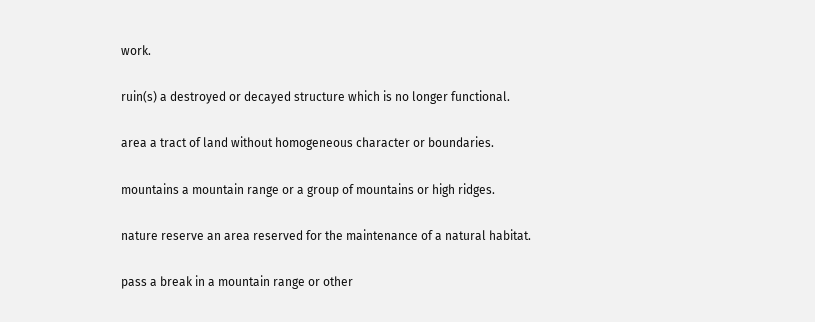work.

ruin(s) a destroyed or decayed structure which is no longer functional.

area a tract of land without homogeneous character or boundaries.

mountains a mountain range or a group of mountains or high ridges.

nature reserve an area reserved for the maintenance of a natural habitat.

pass a break in a mountain range or other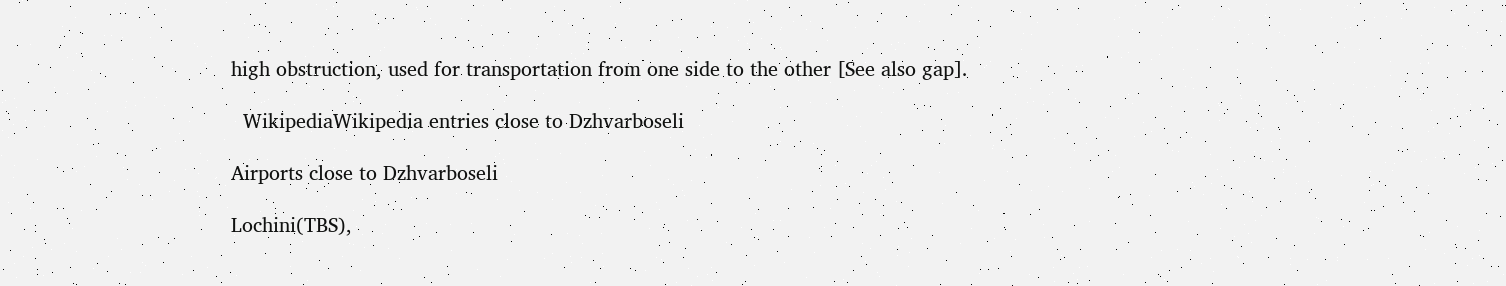high obstruction, used for transportation from one side to the other [See also gap].

  WikipediaWikipedia entries close to Dzhvarboseli

Airports close to Dzhvarboseli

Lochini(TBS),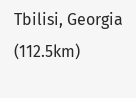Tbilisi, Georgia (112.5km)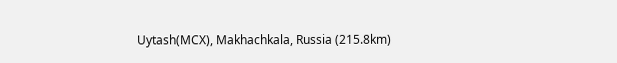Uytash(MCX), Makhachkala, Russia (215.8km)